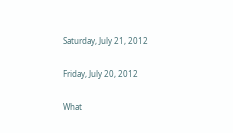Saturday, July 21, 2012

Friday, July 20, 2012

What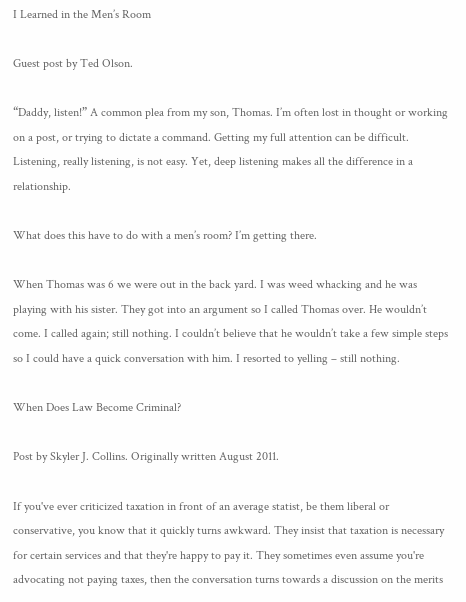I Learned in the Men’s Room

Guest post by Ted Olson.

“Daddy, listen!” A common plea from my son, Thomas. I’m often lost in thought or working on a post, or trying to dictate a command. Getting my full attention can be difficult. Listening, really listening, is not easy. Yet, deep listening makes all the difference in a relationship.

What does this have to do with a men’s room? I’m getting there.

When Thomas was 6 we were out in the back yard. I was weed whacking and he was playing with his sister. They got into an argument so I called Thomas over. He wouldn’t come. I called again; still nothing. I couldn’t believe that he wouldn’t take a few simple steps so I could have a quick conversation with him. I resorted to yelling – still nothing.

When Does Law Become Criminal?

Post by Skyler J. Collins. Originally written August 2011.

If you've ever criticized taxation in front of an average statist, be them liberal or conservative, you know that it quickly turns awkward. They insist that taxation is necessary for certain services and that they're happy to pay it. They sometimes even assume you're advocating not paying taxes, then the conversation turns towards a discussion on the merits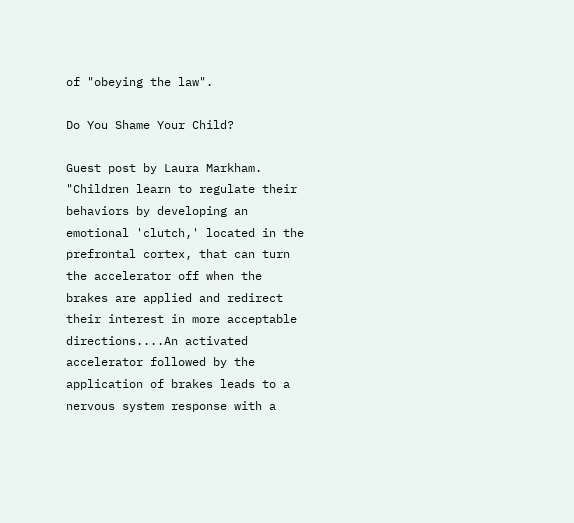of "obeying the law".

Do You Shame Your Child?

Guest post by Laura Markham.
"Children learn to regulate their behaviors by developing an emotional 'clutch,' located in the prefrontal cortex, that can turn the accelerator off when the brakes are applied and redirect their interest in more acceptable directions....An activated accelerator followed by the application of brakes leads to a nervous system response with a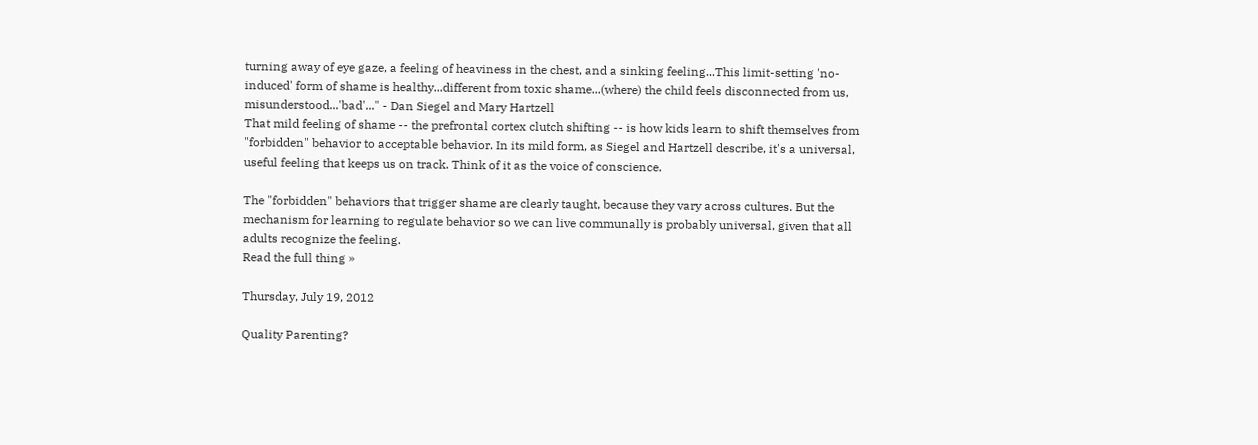turning away of eye gaze, a feeling of heaviness in the chest, and a sinking feeling...This limit-setting 'no-induced' form of shame is healthy...different from toxic shame...(where) the child feels disconnected from us, misunderstood...'bad'..." - Dan Siegel and Mary Hartzell
That mild feeling of shame -- the prefrontal cortex clutch shifting -- is how kids learn to shift themselves from "forbidden" behavior to acceptable behavior. In its mild form, as Siegel and Hartzell describe, it's a universal, useful feeling that keeps us on track. Think of it as the voice of conscience.

The "forbidden" behaviors that trigger shame are clearly taught, because they vary across cultures. But the mechanism for learning to regulate behavior so we can live communally is probably universal, given that all adults recognize the feeling.
Read the full thing »

Thursday, July 19, 2012

Quality Parenting?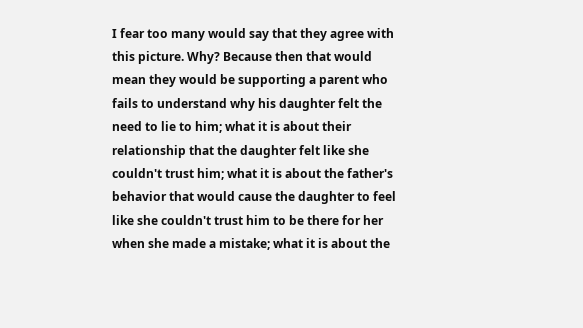I fear too many would say that they agree with this picture. Why? Because then that would mean they would be supporting a parent who fails to understand why his daughter felt the need to lie to him; what it is about their relationship that the daughter felt like she couldn't trust him; what it is about the father's behavior that would cause the daughter to feel like she couldn't trust him to be there for her when she made a mistake; what it is about the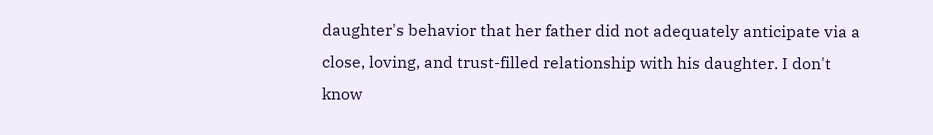daughter's behavior that her father did not adequately anticipate via a close, loving, and trust-filled relationship with his daughter. I don't know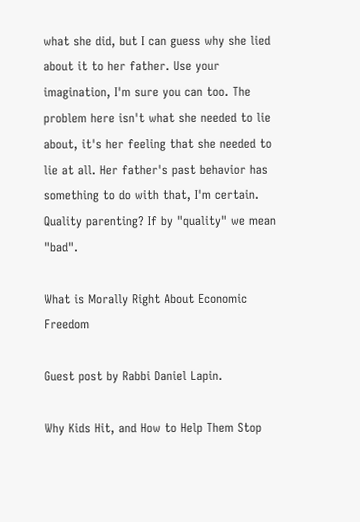what she did, but I can guess why she lied about it to her father. Use your imagination, I'm sure you can too. The problem here isn't what she needed to lie about, it's her feeling that she needed to lie at all. Her father's past behavior has something to do with that, I'm certain. Quality parenting? If by "quality" we mean "bad".

What is Morally Right About Economic Freedom

Guest post by Rabbi Daniel Lapin.

Why Kids Hit, and How to Help Them Stop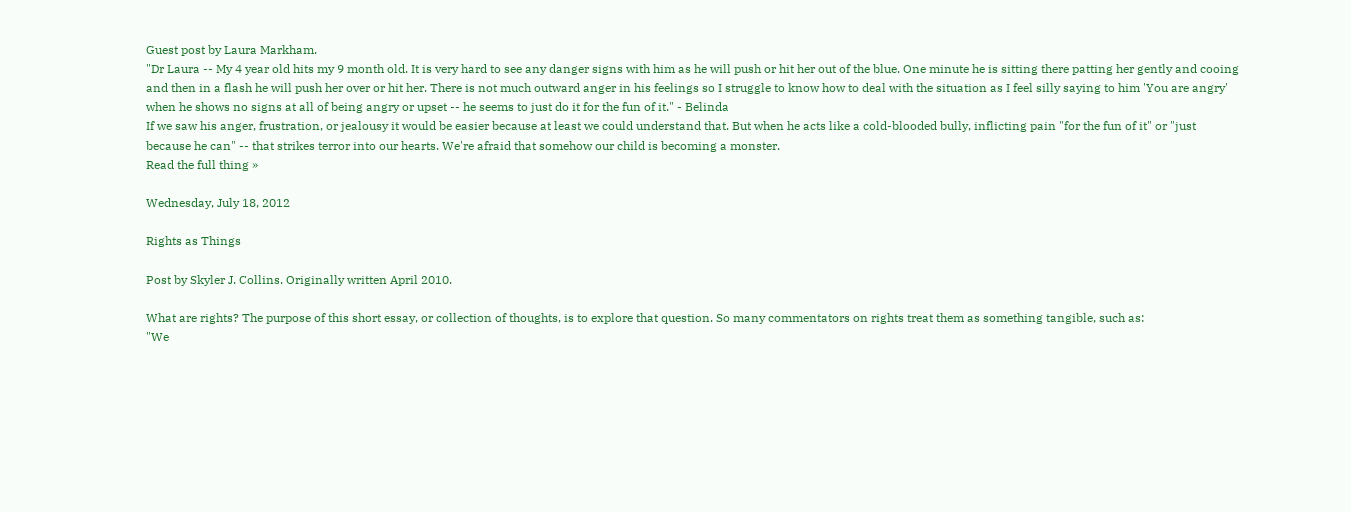Guest post by Laura Markham.
"Dr Laura -- My 4 year old hits my 9 month old. It is very hard to see any danger signs with him as he will push or hit her out of the blue. One minute he is sitting there patting her gently and cooing and then in a flash he will push her over or hit her. There is not much outward anger in his feelings so I struggle to know how to deal with the situation as I feel silly saying to him 'You are angry' when he shows no signs at all of being angry or upset -- he seems to just do it for the fun of it." - Belinda
If we saw his anger, frustration, or jealousy it would be easier because at least we could understand that. But when he acts like a cold-blooded bully, inflicting pain "for the fun of it" or "just because he can" -- that strikes terror into our hearts. We're afraid that somehow our child is becoming a monster.
Read the full thing »

Wednesday, July 18, 2012

Rights as Things

Post by Skyler J. Collins. Originally written April 2010.

What are rights? The purpose of this short essay, or collection of thoughts, is to explore that question. So many commentators on rights treat them as something tangible, such as:
"We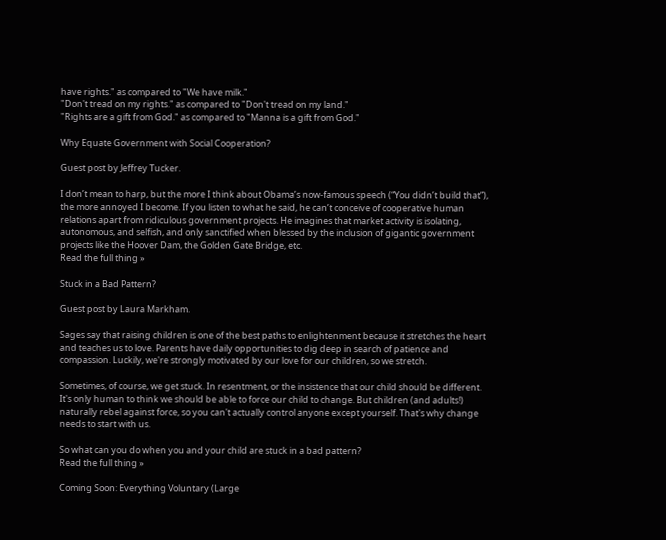have rights." as compared to "We have milk."
"Don't tread on my rights." as compared to "Don't tread on my land."
"Rights are a gift from God." as compared to "Manna is a gift from God."

Why Equate Government with Social Cooperation?

Guest post by Jeffrey Tucker.

I don’t mean to harp, but the more I think about Obama’s now-famous speech (“You didn’t build that”), the more annoyed I become. If you listen to what he said, he can’t conceive of cooperative human relations apart from ridiculous government projects. He imagines that market activity is isolating, autonomous, and selfish, and only sanctified when blessed by the inclusion of gigantic government projects like the Hoover Dam, the Golden Gate Bridge, etc.
Read the full thing »

Stuck in a Bad Pattern?

Guest post by Laura Markham.

Sages say that raising children is one of the best paths to enlightenment because it stretches the heart and teaches us to love. Parents have daily opportunities to dig deep in search of patience and compassion. Luckily, we're strongly motivated by our love for our children, so we stretch.

Sometimes, of course, we get stuck. In resentment, or the insistence that our child should be different. It's only human to think we should be able to force our child to change. But children (and adults!) naturally rebel against force, so you can't actually control anyone except yourself. That's why change needs to start with us.

So what can you do when you and your child are stuck in a bad pattern?
Read the full thing »

Coming Soon: Everything Voluntary (Large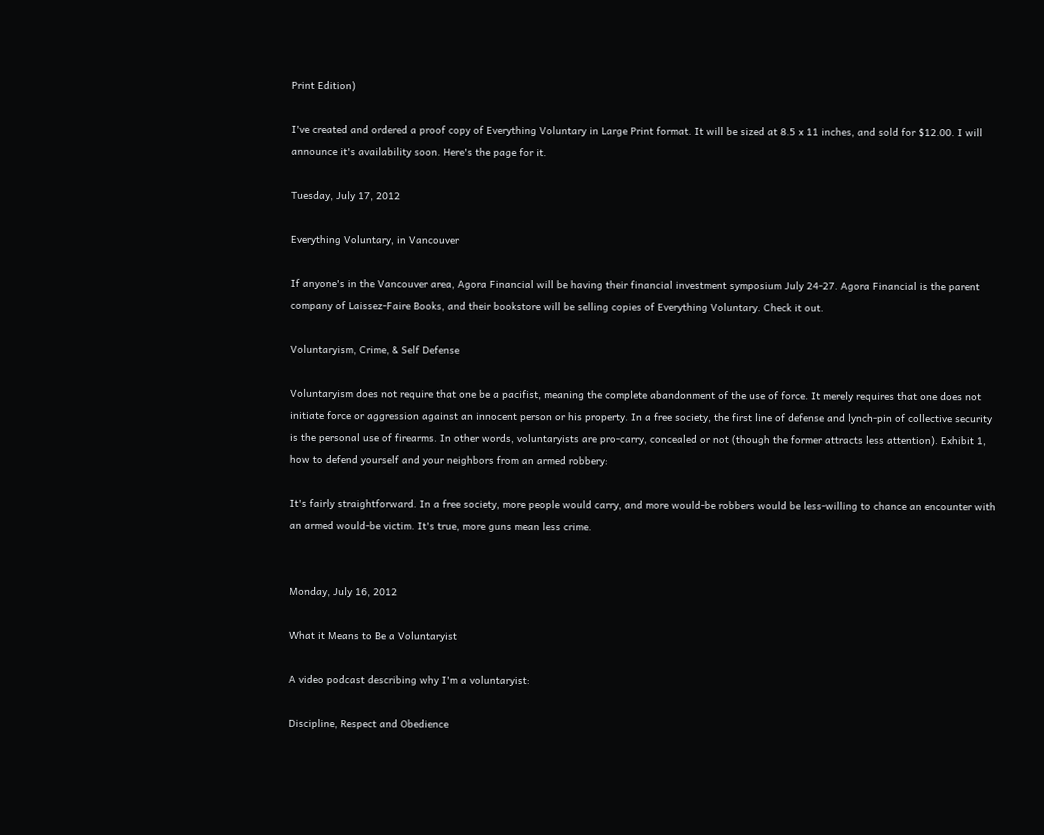Print Edition)

I've created and ordered a proof copy of Everything Voluntary in Large Print format. It will be sized at 8.5 x 11 inches, and sold for $12.00. I will announce it's availability soon. Here's the page for it.

Tuesday, July 17, 2012

Everything Voluntary, in Vancouver

If anyone's in the Vancouver area, Agora Financial will be having their financial investment symposium July 24-27. Agora Financial is the parent company of Laissez-Faire Books, and their bookstore will be selling copies of Everything Voluntary. Check it out.

Voluntaryism, Crime, & Self Defense

Voluntaryism does not require that one be a pacifist, meaning the complete abandonment of the use of force. It merely requires that one does not initiate force or aggression against an innocent person or his property. In a free society, the first line of defense and lynch-pin of collective security is the personal use of firearms. In other words, voluntaryists are pro-carry, concealed or not (though the former attracts less attention). Exhibit 1, how to defend yourself and your neighbors from an armed robbery:

It's fairly straightforward. In a free society, more people would carry, and more would-be robbers would be less-willing to chance an encounter with an armed would-be victim. It's true, more guns mean less crime.


Monday, July 16, 2012

What it Means to Be a Voluntaryist

A video podcast describing why I'm a voluntaryist:

Discipline, Respect and Obedience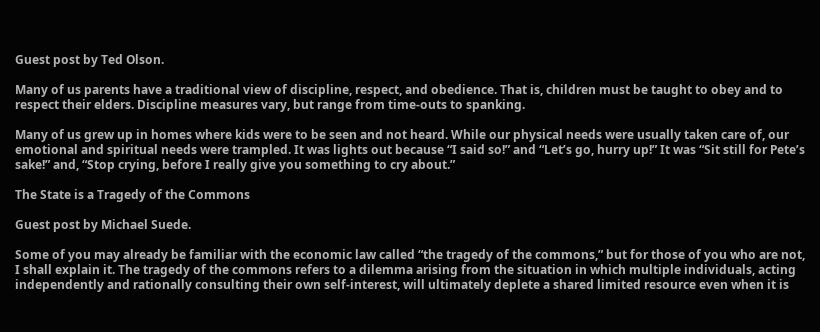Guest post by Ted Olson.

Many of us parents have a traditional view of discipline, respect, and obedience. That is, children must be taught to obey and to respect their elders. Discipline measures vary, but range from time-outs to spanking.

Many of us grew up in homes where kids were to be seen and not heard. While our physical needs were usually taken care of, our emotional and spiritual needs were trampled. It was lights out because “I said so!” and “Let’s go, hurry up!” It was “Sit still for Pete’s sake!” and, “Stop crying, before I really give you something to cry about.”

The State is a Tragedy of the Commons

Guest post by Michael Suede.

Some of you may already be familiar with the economic law called “the tragedy of the commons,” but for those of you who are not, I shall explain it. The tragedy of the commons refers to a dilemma arising from the situation in which multiple individuals, acting independently and rationally consulting their own self-interest, will ultimately deplete a shared limited resource even when it is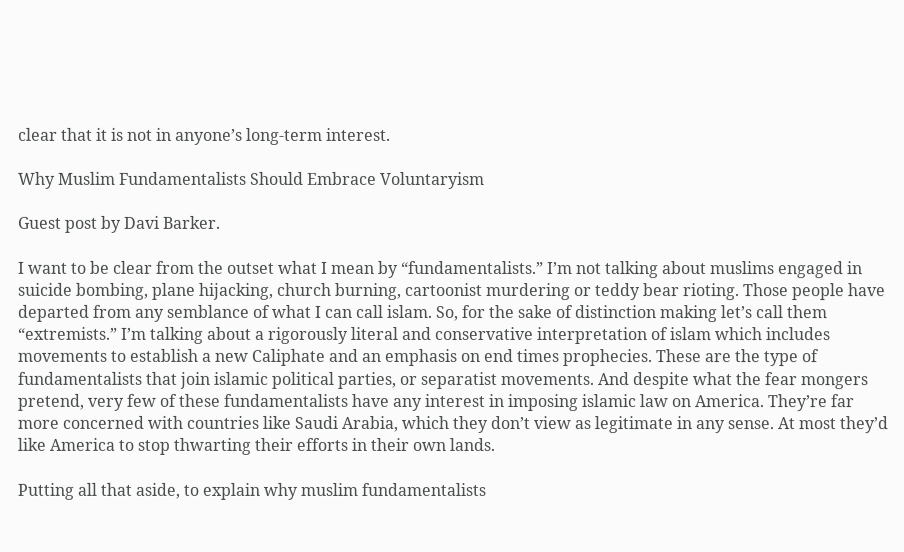clear that it is not in anyone’s long-term interest.

Why Muslim Fundamentalists Should Embrace Voluntaryism

Guest post by Davi Barker.

I want to be clear from the outset what I mean by “fundamentalists.” I’m not talking about muslims engaged in suicide bombing, plane hijacking, church burning, cartoonist murdering or teddy bear rioting. Those people have departed from any semblance of what I can call islam. So, for the sake of distinction making let’s call them “extremists.” I’m talking about a rigorously literal and conservative interpretation of islam which includes movements to establish a new Caliphate and an emphasis on end times prophecies. These are the type of fundamentalists that join islamic political parties, or separatist movements. And despite what the fear mongers pretend, very few of these fundamentalists have any interest in imposing islamic law on America. They’re far more concerned with countries like Saudi Arabia, which they don’t view as legitimate in any sense. At most they’d like America to stop thwarting their efforts in their own lands.

Putting all that aside, to explain why muslim fundamentalists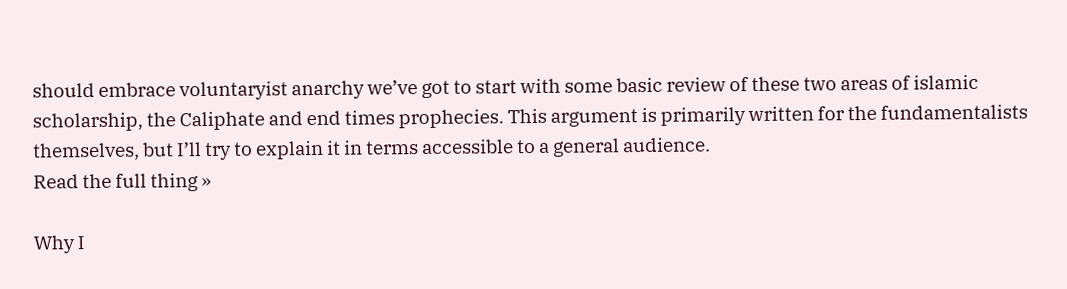should embrace voluntaryist anarchy we’ve got to start with some basic review of these two areas of islamic scholarship, the Caliphate and end times prophecies. This argument is primarily written for the fundamentalists themselves, but I’ll try to explain it in terms accessible to a general audience.
Read the full thing »

Why I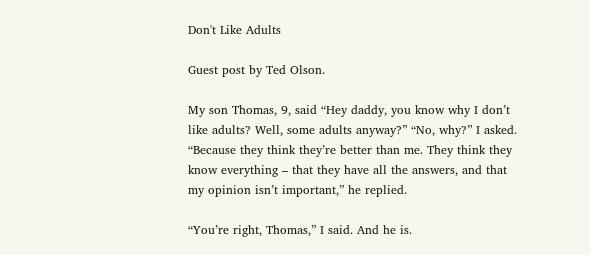Don't Like Adults

Guest post by Ted Olson.

My son Thomas, 9, said “Hey daddy, you know why I don’t like adults? Well, some adults anyway?” “No, why?” I asked. “Because they think they’re better than me. They think they know everything – that they have all the answers, and that my opinion isn’t important,” he replied.

“You’re right, Thomas,” I said. And he is.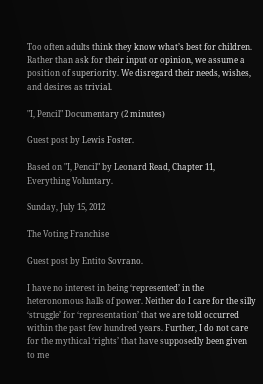Too often adults think they know what’s best for children. Rather than ask for their input or opinion, we assume a position of superiority. We disregard their needs, wishes, and desires as trivial.

"I, Pencil" Documentary (2 minutes)

Guest post by Lewis Foster.

Based on "I, Pencil" by Leonard Read, Chapter 11, Everything Voluntary.

Sunday, July 15, 2012

The Voting Franchise

Guest post by Entito Sovrano.

I have no interest in being ‘represented’ in the heteronomous halls of power. Neither do I care for the silly ‘struggle’ for ‘representation’ that we are told occurred within the past few hundred years. Further, I do not care for the mythical ‘rights’ that have supposedly been given to me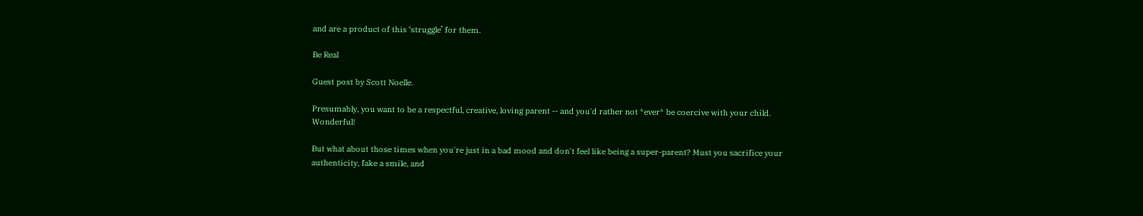and are a product of this ‘struggle’ for them.

Be Real

Guest post by Scott Noelle.

Presumably, you want to be a respectful, creative, loving parent -- and you'd rather not *ever* be coercive with your child. Wonderful!

But what about those times when you're just in a bad mood and don't feel like being a super-parent? Must you sacrifice your authenticity, fake a smile, and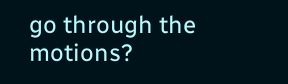go through the motions?